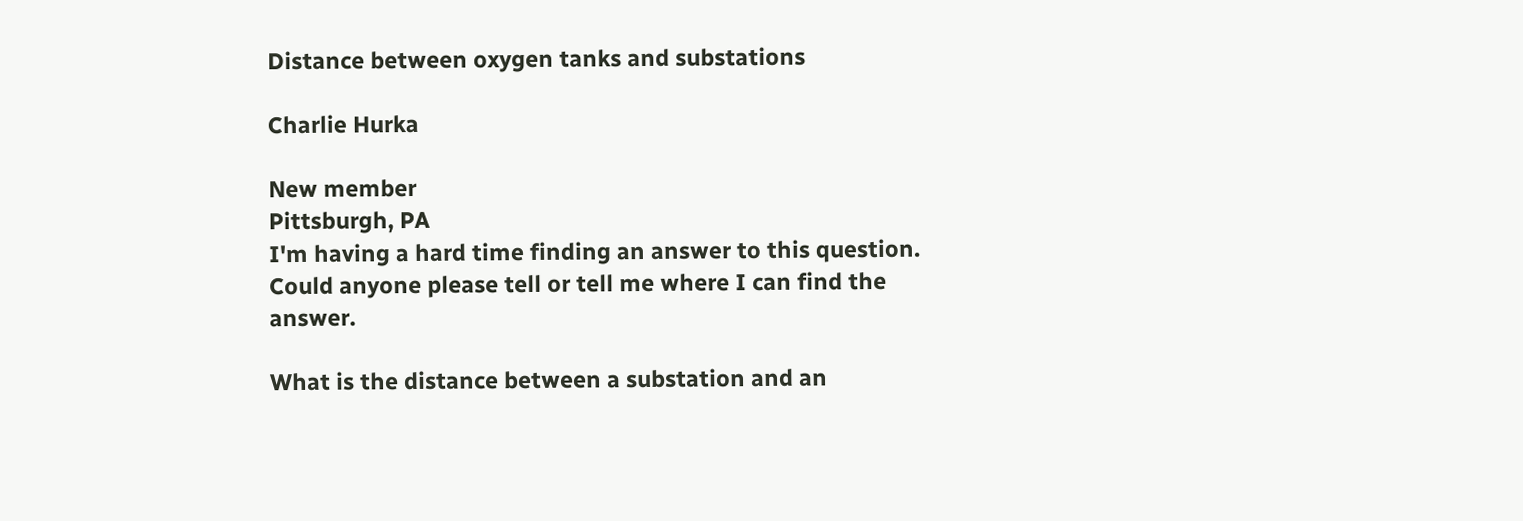Distance between oxygen tanks and substations

Charlie Hurka

New member
Pittsburgh, PA
I'm having a hard time finding an answer to this question. Could anyone please tell or tell me where I can find the answer.

What is the distance between a substation and an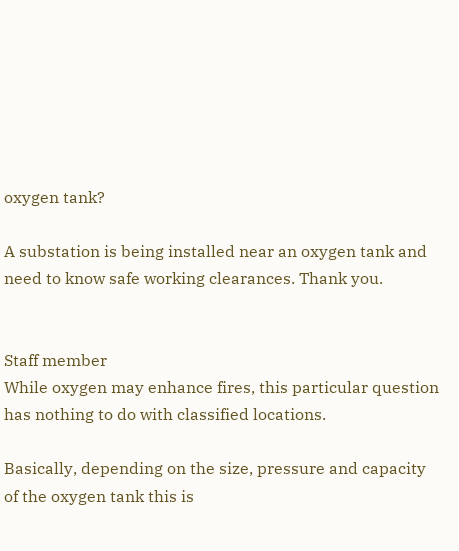oxygen tank?

A substation is being installed near an oxygen tank and need to know safe working clearances. Thank you.


Staff member
While oxygen may enhance fires, this particular question has nothing to do with classified locations.

Basically, depending on the size, pressure and capacity of the oxygen tank this is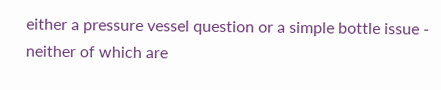either a pressure vessel question or a simple bottle issue - neither of which are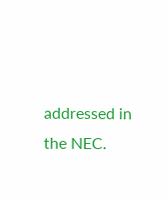addressed in the NEC.